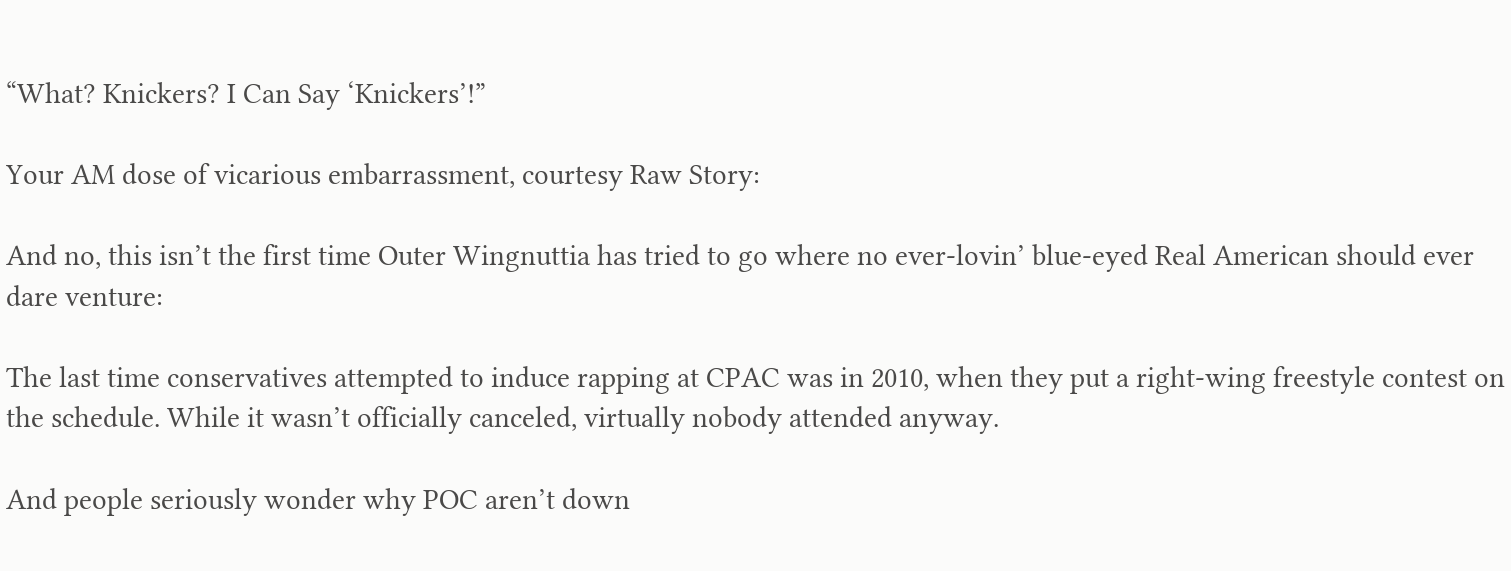“What? Knickers? I Can Say ‘Knickers’!”

Your AM dose of vicarious embarrassment, courtesy Raw Story:

And no, this isn’t the first time Outer Wingnuttia has tried to go where no ever-lovin’ blue-eyed Real American should ever dare venture:

The last time conservatives attempted to induce rapping at CPAC was in 2010, when they put a right-wing freestyle contest on the schedule. While it wasn’t officially canceled, virtually nobody attended anyway.

And people seriously wonder why POC aren’t down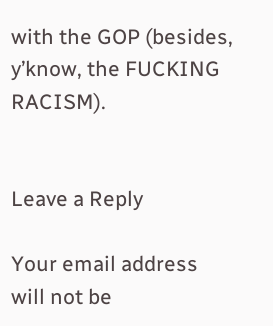with the GOP (besides, y’know, the FUCKING RACISM).


Leave a Reply

Your email address will not be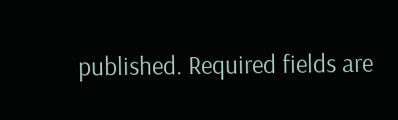published. Required fields are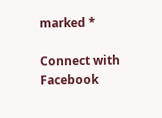marked *

Connect with Facebook